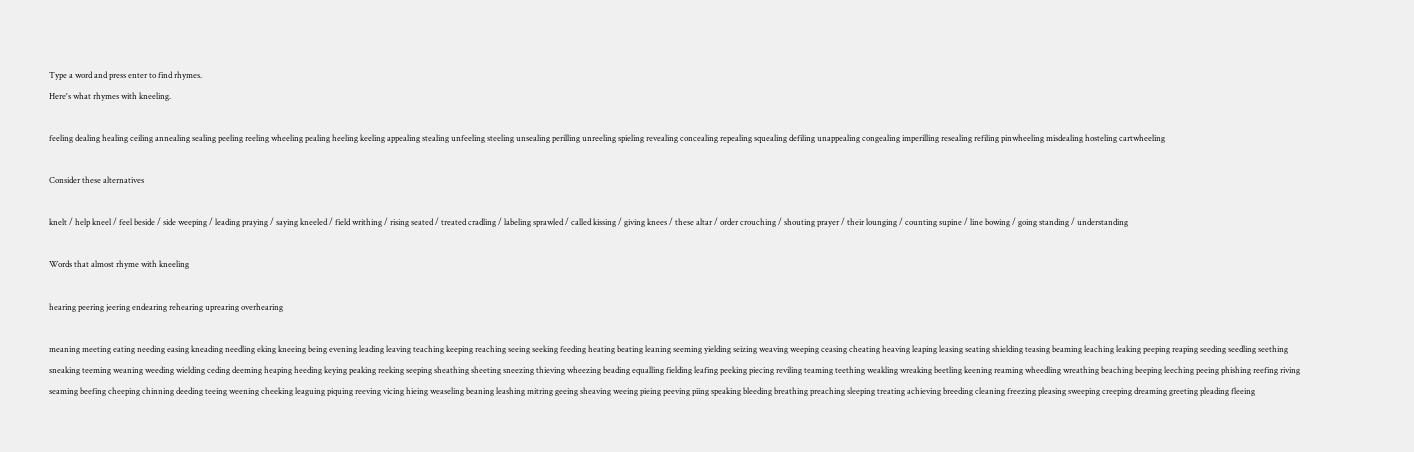Type a word and press enter to find rhymes.
Here's what rhymes with kneeling.

feeling dealing healing ceiling annealing sealing peeling reeling wheeling pealing heeling keeling appealing stealing unfeeling steeling unsealing perilling unreeling spieling revealing concealing repealing squealing defiling unappealing congealing imperilling resealing refiling pinwheeling misdealing hosteling cartwheeling

Consider these alternatives

knelt / help kneel / feel beside / side weeping / leading praying / saying kneeled / field writhing / rising seated / treated cradling / labeling sprawled / called kissing / giving knees / these altar / order crouching / shouting prayer / their lounging / counting supine / line bowing / going standing / understanding

Words that almost rhyme with kneeling

hearing peering jeering endearing rehearing uprearing overhearing

meaning meeting eating needing easing kneading needling eking kneeing being evening leading leaving teaching keeping reaching seeing seeking feeding heating beating leaning seeming yielding seizing weaving weeping ceasing cheating heaving leaping leasing seating shielding teasing beaming leaching leaking peeping reaping seeding seedling seething sneaking teeming weaning weeding wielding ceding deeming heaping heeding keying peaking reeking seeping sheathing sheeting sneezing thieving wheezing beading equalling fielding leafing peeking piecing reviling teaming teething weakling wreaking beetling keening reaming wheedling wreathing beaching beeping leeching peeing phishing reefing riving seaming beefing cheeping chinning deeding teeing weening cheeking leaguing piquing reeving vicing hieing weaseling beaning leashing mitring geeing sheaving weeing pieing peeving piing speaking bleeding breathing preaching sleeping treating achieving breeding cleaning freezing pleasing sweeping creeping dreaming greeting pleading fleeing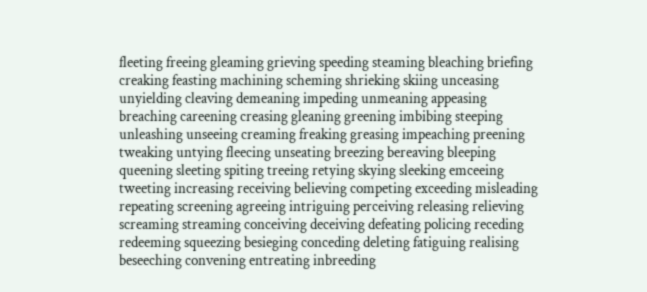fleeting freeing gleaming grieving speeding steaming bleaching briefing creaking feasting machining scheming shrieking skiing unceasing unyielding cleaving demeaning impeding unmeaning appeasing breaching careening creasing gleaning greening imbibing steeping unleashing unseeing creaming freaking greasing impeaching preening tweaking untying fleecing unseating breezing bereaving bleeping queening sleeting spiting treeing retying skying sleeking emceeing tweeting increasing receiving believing competing exceeding misleading repeating screening agreeing intriguing perceiving releasing relieving screaming streaming conceiving deceiving defeating policing receding redeeming squeezing besieging conceding deleting fatiguing realising beseeching convening entreating inbreeding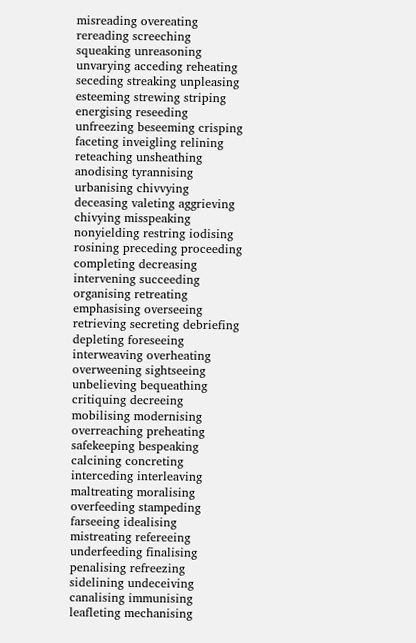misreading overeating rereading screeching squeaking unreasoning unvarying acceding reheating seceding streaking unpleasing esteeming strewing striping energising reseeding unfreezing beseeming crisping faceting inveigling relining reteaching unsheathing anodising tyrannising urbanising chivvying deceasing valeting aggrieving chivying misspeaking nonyielding restring iodising rosining preceding proceeding completing decreasing intervening succeeding organising retreating emphasising overseeing retrieving secreting debriefing depleting foreseeing interweaving overheating overweening sightseeing unbelieving bequeathing critiquing decreeing mobilising modernising overreaching preheating safekeeping bespeaking calcining concreting interceding interleaving maltreating moralising overfeeding stampeding farseeing idealising mistreating refereeing underfeeding finalising penalising refreezing sidelining undeceiving canalising immunising leafleting mechanising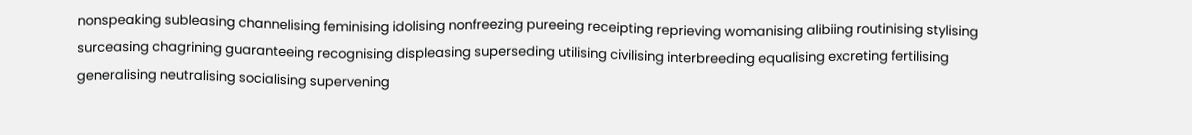nonspeaking subleasing channelising feminising idolising nonfreezing pureeing receipting reprieving womanising alibiing routinising stylising surceasing chagrining guaranteeing recognising displeasing superseding utilising civilising interbreeding equalising excreting fertilising generalising neutralising socialising supervening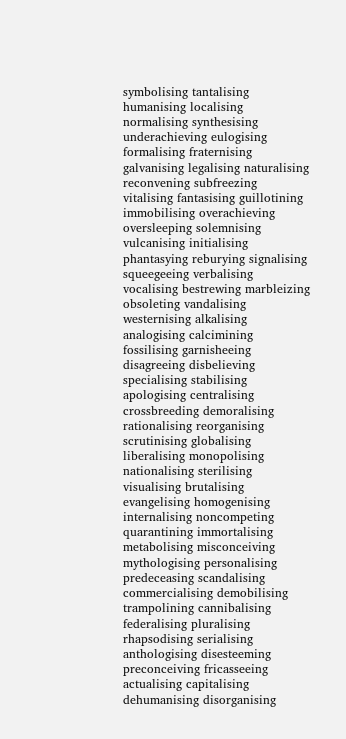symbolising tantalising humanising localising normalising synthesising underachieving eulogising formalising fraternising galvanising legalising naturalising reconvening subfreezing vitalising fantasising guillotining immobilising overachieving oversleeping solemnising vulcanising initialising phantasying reburying signalising squeegeeing verbalising vocalising bestrewing marbleizing obsoleting vandalising westernising alkalising analogising calcimining fossilising garnisheeing disagreeing disbelieving specialising stabilising apologising centralising crossbreeding demoralising rationalising reorganising scrutinising globalising liberalising monopolising nationalising sterilising visualising brutalising evangelising homogenising internalising noncompeting quarantining immortalising metabolising misconceiving mythologising personalising predeceasing scandalising commercialising demobilising trampolining cannibalising federalising pluralising rhapsodising serialising anthologising disesteeming preconceiving fricasseeing actualising capitalising dehumanising disorganising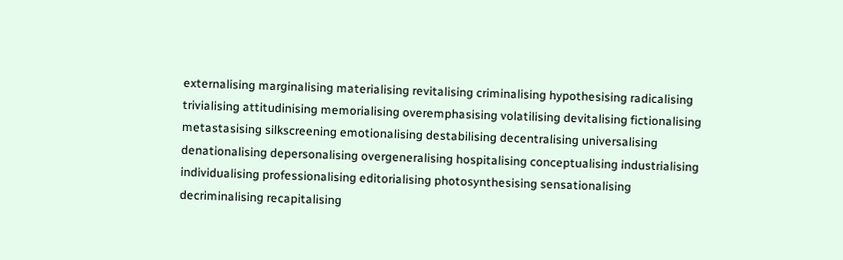externalising marginalising materialising revitalising criminalising hypothesising radicalising trivialising attitudinising memorialising overemphasising volatilising devitalising fictionalising metastasising silkscreening emotionalising destabilising decentralising universalising denationalising depersonalising overgeneralising hospitalising conceptualising industrialising individualising professionalising editorialising photosynthesising sensationalising decriminalising recapitalising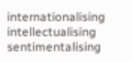internationalising intellectualising sentimentalising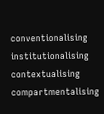conventionalising institutionalising contextualising compartmentalising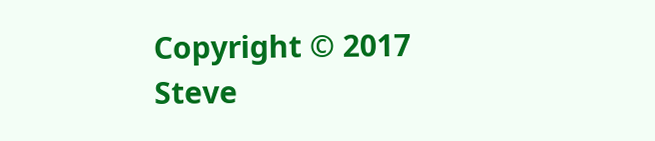Copyright © 2017 Steve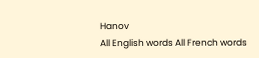Hanov
All English words All French words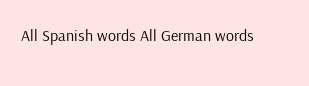All Spanish words All German words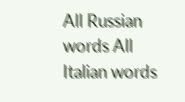All Russian words All Italian words